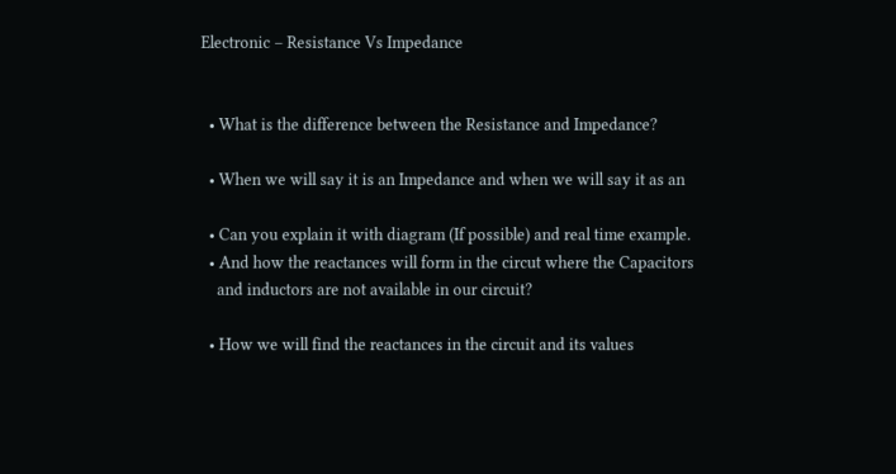Electronic – Resistance Vs Impedance


  • What is the difference between the Resistance and Impedance?

  • When we will say it is an Impedance and when we will say it as an

  • Can you explain it with diagram (If possible) and real time example.
  • And how the reactances will form in the circut where the Capacitors
    and inductors are not available in our circuit?

  • How we will find the reactances in the circuit and its values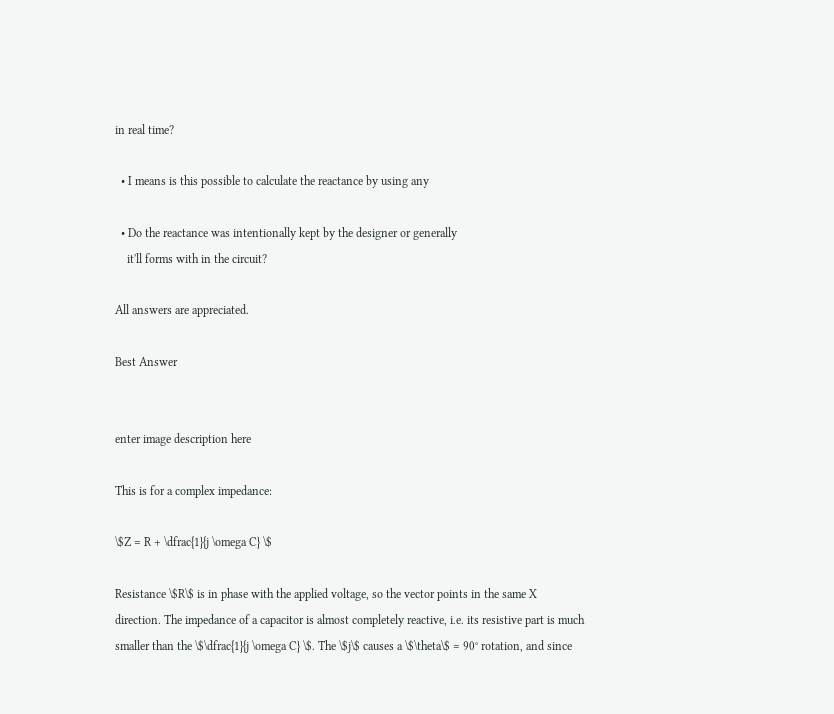in real time?

  • I means is this possible to calculate the reactance by using any

  • Do the reactance was intentionally kept by the designer or generally
    it'll forms with in the circuit?

All answers are appreciated.

Best Answer


enter image description here

This is for a complex impedance:

\$Z = R + \dfrac{1}{j \omega C} \$

Resistance \$R\$ is in phase with the applied voltage, so the vector points in the same X direction. The impedance of a capacitor is almost completely reactive, i.e. its resistive part is much smaller than the \$\dfrac{1}{j \omega C} \$. The \$j\$ causes a \$\theta\$ = 90° rotation, and since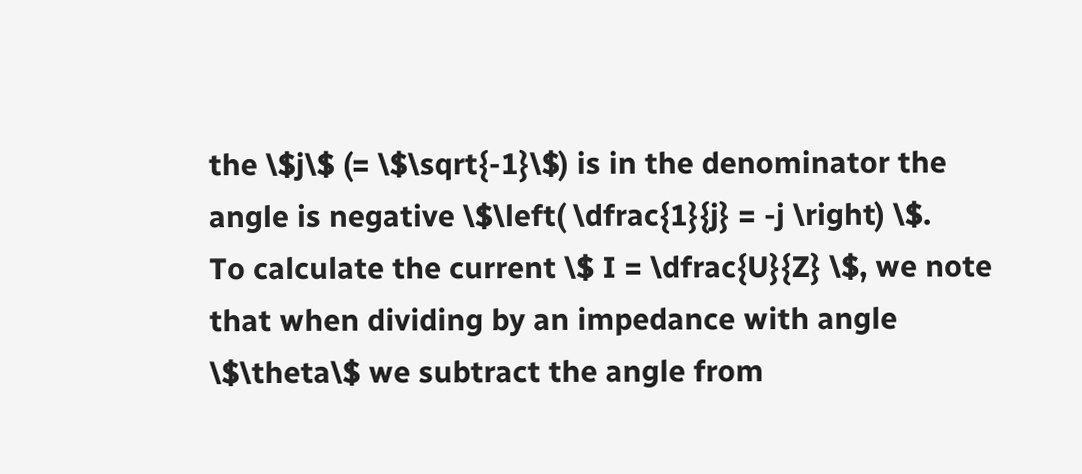the \$j\$ (= \$\sqrt{-1}\$) is in the denominator the angle is negative \$\left( \dfrac{1}{j} = -j \right) \$.
To calculate the current \$ I = \dfrac{U}{Z} \$, we note that when dividing by an impedance with angle \$\theta\$ we subtract the angle from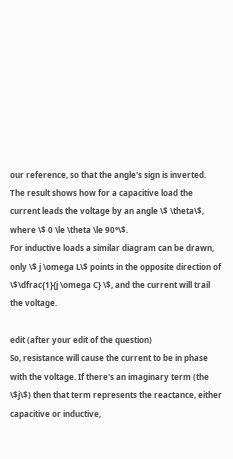our reference, so that the angle's sign is inverted.
The result shows how for a capacitive load the current leads the voltage by an angle \$ \theta\$, where \$ 0 \le \theta \le 90°\$.
For inductive loads a similar diagram can be drawn, only \$ j \omega L\$ points in the opposite direction of \$\dfrac{1}{j \omega C} \$, and the current will trail the voltage.

edit (after your edit of the question)
So, resistance will cause the current to be in phase with the voltage. If there's an imaginary term (the \$j\$) then that term represents the reactance, either capacitive or inductive,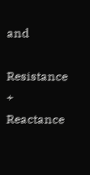and

Resistance + Reactance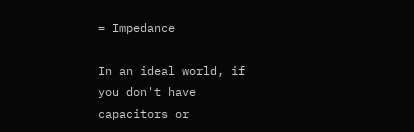= Impedance

In an ideal world, if you don't have capacitors or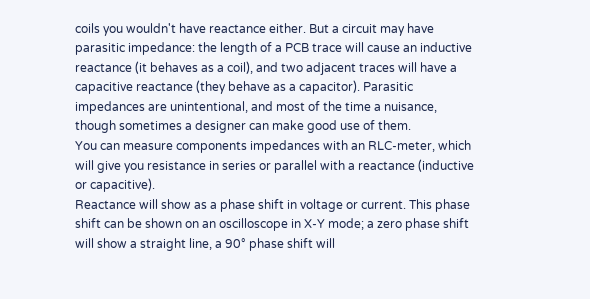coils you wouldn't have reactance either. But a circuit may have parasitic impedance: the length of a PCB trace will cause an inductive reactance (it behaves as a coil), and two adjacent traces will have a capacitive reactance (they behave as a capacitor). Parasitic impedances are unintentional, and most of the time a nuisance, though sometimes a designer can make good use of them.
You can measure components impedances with an RLC-meter, which will give you resistance in series or parallel with a reactance (inductive or capacitive).
Reactance will show as a phase shift in voltage or current. This phase shift can be shown on an oscilloscope in X-Y mode; a zero phase shift will show a straight line, a 90° phase shift will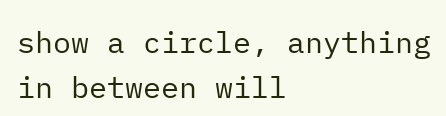show a circle, anything in between will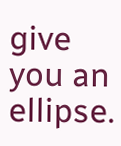give you an ellipse.